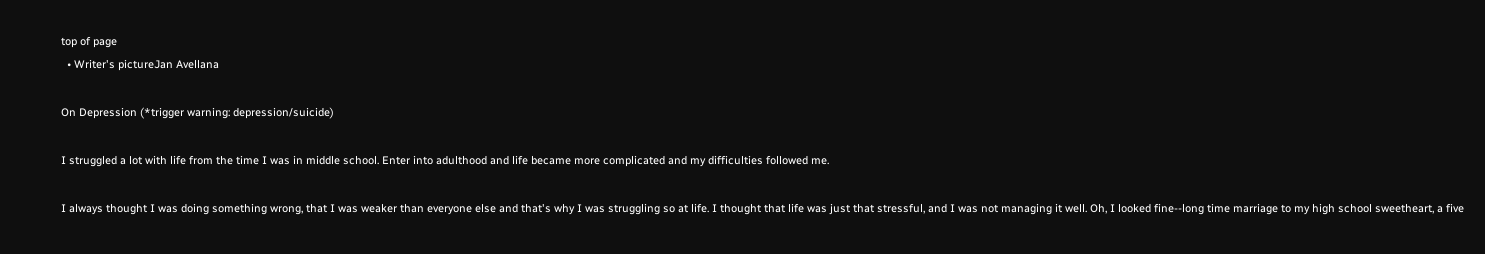top of page
  • Writer's pictureJan Avellana

On Depression (*trigger warning: depression/suicide)

I struggled a lot with life from the time I was in middle school. Enter into adulthood and life became more complicated and my difficulties followed me.

I always thought I was doing something wrong, that I was weaker than everyone else and that's why I was struggling so at life. I thought that life was just that stressful, and I was not managing it well. Oh, I looked fine--long time marriage to my high school sweetheart, a five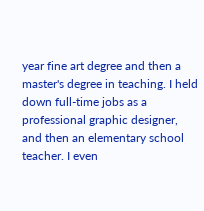year fine art degree and then a master's degree in teaching. I held down full-time jobs as a professional graphic designer, and then an elementary school teacher. I even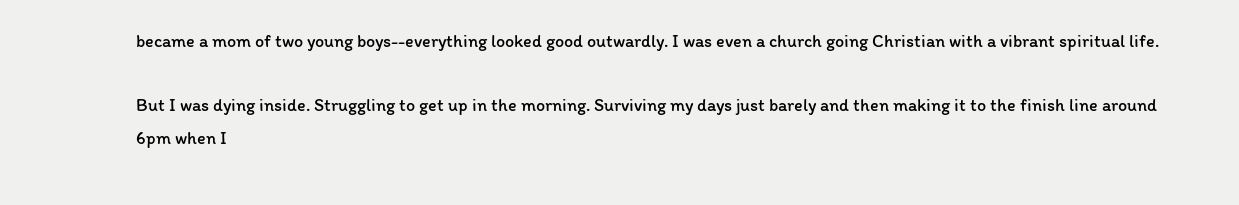became a mom of two young boys--everything looked good outwardly. I was even a church going Christian with a vibrant spiritual life.

But I was dying inside. Struggling to get up in the morning. Surviving my days just barely and then making it to the finish line around 6pm when I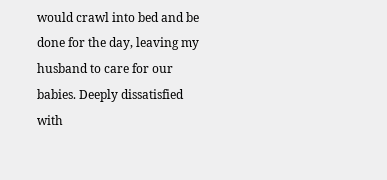would crawl into bed and be done for the day, leaving my husband to care for our babies. Deeply dissatisfied with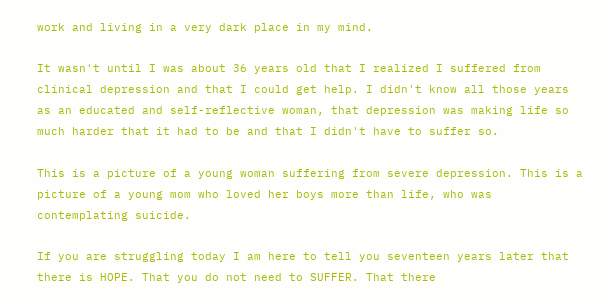work and living in a very dark place in my mind.

It wasn't until I was about 36 years old that I realized I suffered from clinical depression and that I could get help. I didn't know all those years as an educated and self-reflective woman, that depression was making life so much harder that it had to be and that I didn't have to suffer so.

This is a picture of a young woman suffering from severe depression. This is a picture of a young mom who loved her boys more than life, who was contemplating suicide.

If you are struggling today I am here to tell you seventeen years later that there is HOPE. That you do not need to SUFFER. That there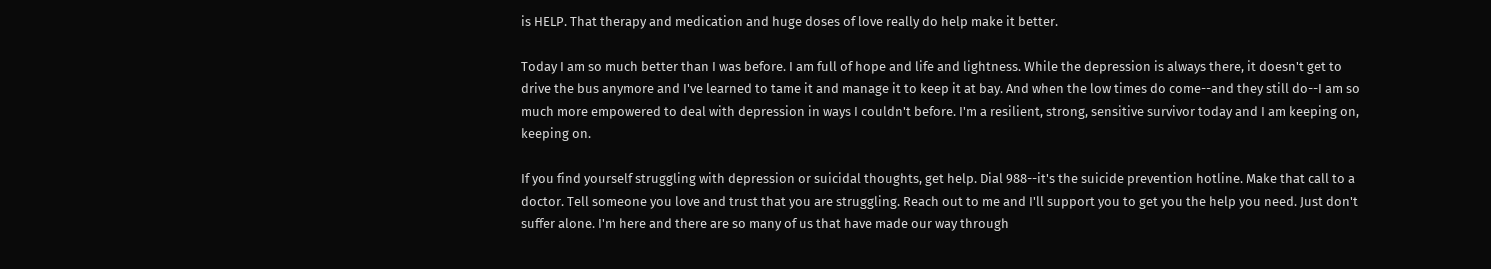is HELP. That therapy and medication and huge doses of love really do help make it better.

Today I am so much better than I was before. I am full of hope and life and lightness. While the depression is always there, it doesn't get to drive the bus anymore and I've learned to tame it and manage it to keep it at bay. And when the low times do come--and they still do--I am so much more empowered to deal with depression in ways I couldn't before. I'm a resilient, strong, sensitive survivor today and I am keeping on, keeping on.

If you find yourself struggling with depression or suicidal thoughts, get help. Dial 988--it's the suicide prevention hotline. Make that call to a doctor. Tell someone you love and trust that you are struggling. Reach out to me and I'll support you to get you the help you need. Just don't suffer alone. I'm here and there are so many of us that have made our way through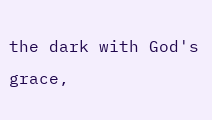the dark with God's grace,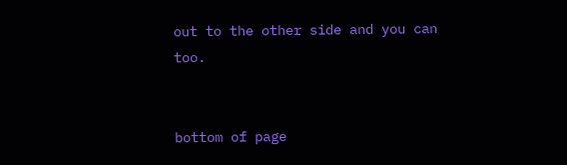out to the other side and you can too.


bottom of page